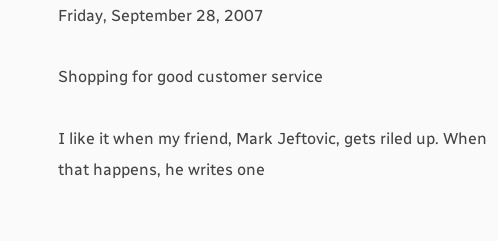Friday, September 28, 2007

Shopping for good customer service

I like it when my friend, Mark Jeftovic, gets riled up. When that happens, he writes one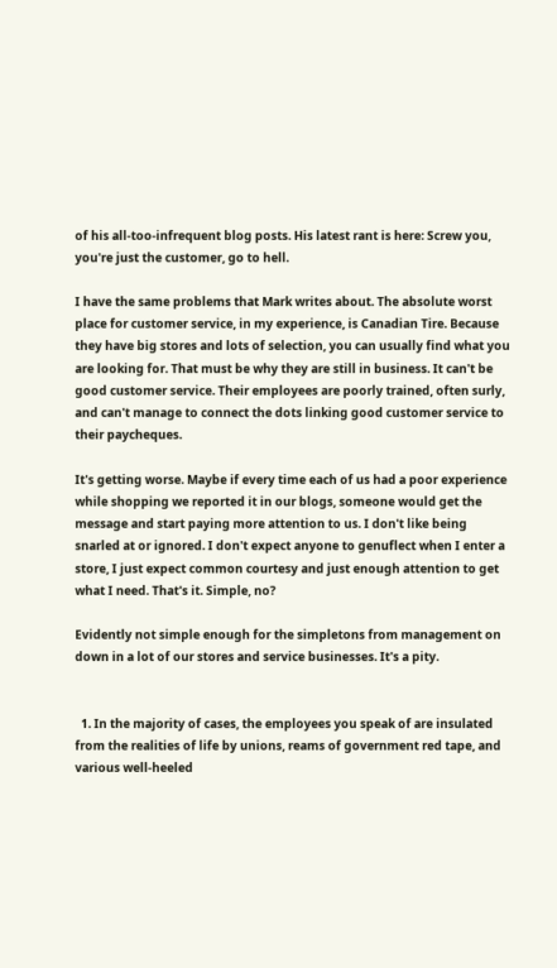of his all-too-infrequent blog posts. His latest rant is here: Screw you, you're just the customer, go to hell.

I have the same problems that Mark writes about. The absolute worst place for customer service, in my experience, is Canadian Tire. Because they have big stores and lots of selection, you can usually find what you are looking for. That must be why they are still in business. It can't be good customer service. Their employees are poorly trained, often surly, and can't manage to connect the dots linking good customer service to their paycheques.

It's getting worse. Maybe if every time each of us had a poor experience while shopping we reported it in our blogs, someone would get the message and start paying more attention to us. I don't like being snarled at or ignored. I don't expect anyone to genuflect when I enter a store, I just expect common courtesy and just enough attention to get what I need. That's it. Simple, no?

Evidently not simple enough for the simpletons from management on down in a lot of our stores and service businesses. It's a pity.


  1. In the majority of cases, the employees you speak of are insulated from the realities of life by unions, reams of government red tape, and various well-heeled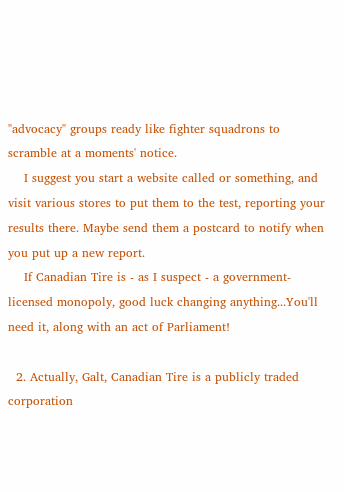"advocacy" groups ready like fighter squadrons to scramble at a moments' notice.
    I suggest you start a website called or something, and visit various stores to put them to the test, reporting your results there. Maybe send them a postcard to notify when you put up a new report.
    If Canadian Tire is - as I suspect - a government-licensed monopoly, good luck changing anything...You'll need it, along with an act of Parliament!

  2. Actually, Galt, Canadian Tire is a publicly traded corporation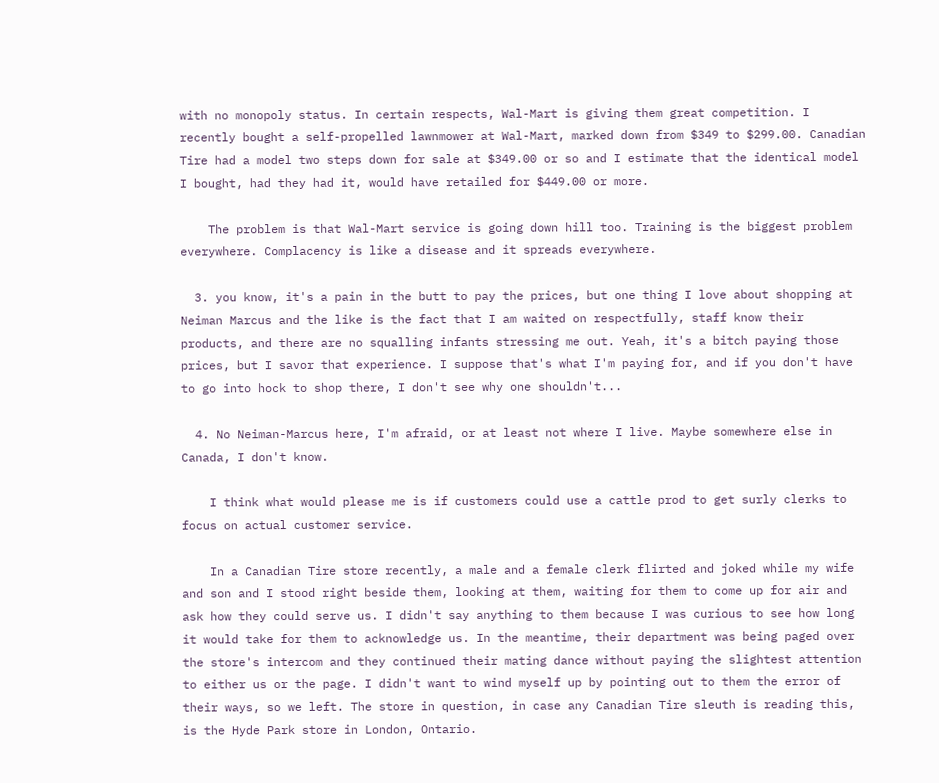with no monopoly status. In certain respects, Wal-Mart is giving them great competition. I recently bought a self-propelled lawnmower at Wal-Mart, marked down from $349 to $299.00. Canadian Tire had a model two steps down for sale at $349.00 or so and I estimate that the identical model I bought, had they had it, would have retailed for $449.00 or more.

    The problem is that Wal-Mart service is going down hill too. Training is the biggest problem everywhere. Complacency is like a disease and it spreads everywhere.

  3. you know, it's a pain in the butt to pay the prices, but one thing I love about shopping at Neiman Marcus and the like is the fact that I am waited on respectfully, staff know their products, and there are no squalling infants stressing me out. Yeah, it's a bitch paying those prices, but I savor that experience. I suppose that's what I'm paying for, and if you don't have to go into hock to shop there, I don't see why one shouldn't...

  4. No Neiman-Marcus here, I'm afraid, or at least not where I live. Maybe somewhere else in Canada, I don't know.

    I think what would please me is if customers could use a cattle prod to get surly clerks to focus on actual customer service.

    In a Canadian Tire store recently, a male and a female clerk flirted and joked while my wife and son and I stood right beside them, looking at them, waiting for them to come up for air and ask how they could serve us. I didn't say anything to them because I was curious to see how long it would take for them to acknowledge us. In the meantime, their department was being paged over the store's intercom and they continued their mating dance without paying the slightest attention to either us or the page. I didn't want to wind myself up by pointing out to them the error of their ways, so we left. The store in question, in case any Canadian Tire sleuth is reading this, is the Hyde Park store in London, Ontario.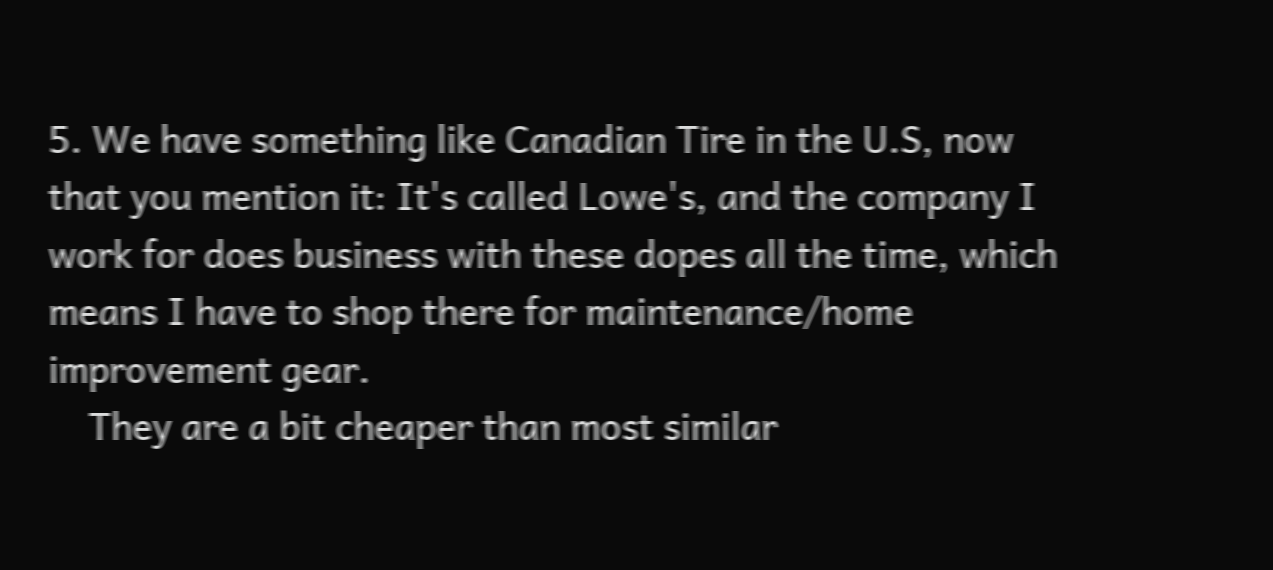5. We have something like Canadian Tire in the U.S, now that you mention it: It's called Lowe's, and the company I work for does business with these dopes all the time, which means I have to shop there for maintenance/home improvement gear.
    They are a bit cheaper than most similar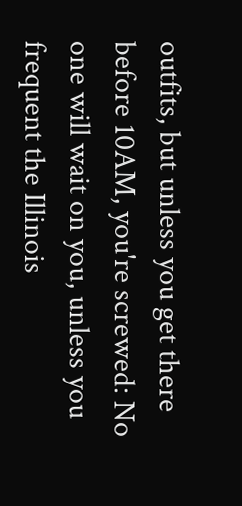outfits, but unless you get there before 10AM, you're screwed: No one will wait on you, unless you frequent the Illinois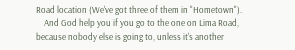Road location (We've got three of them in "Hometown").
    And God help you if you go to the one on Lima Road, because nobody else is going to, unless it's another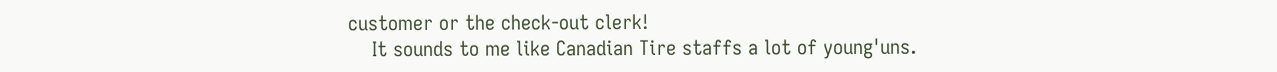customer or the check-out clerk!
    It sounds to me like Canadian Tire staffs a lot of young'uns.